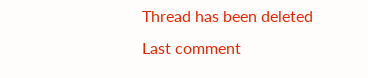Thread has been deleted
Last comment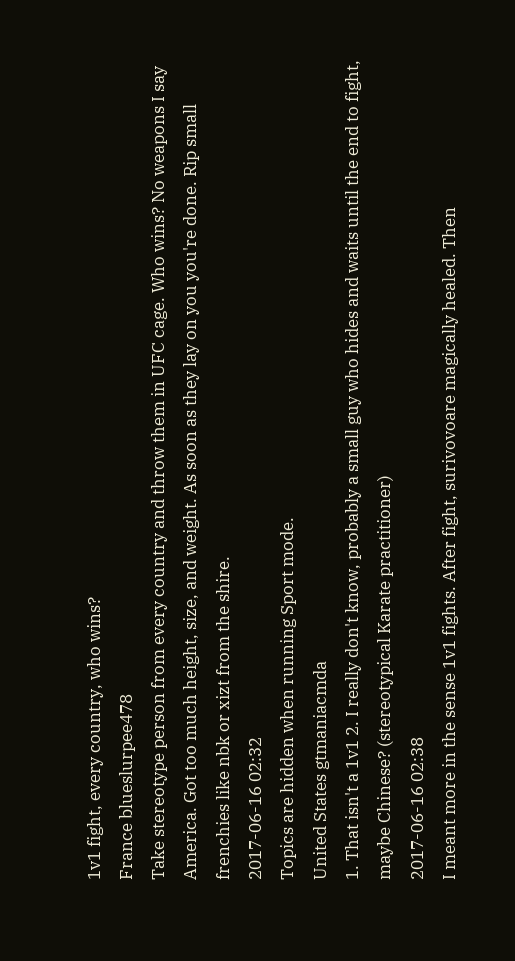1v1 fight, every country, who wins?
France blueslurpee478
Take stereotype person from every country and throw them in UFC cage. Who wins? No weapons I say America. Got too much height, size, and weight. As soon as they lay on you you're done. Rip small frenchies like nbk or xizt from the shire.
2017-06-16 02:32
Topics are hidden when running Sport mode.
United States gtmaniacmda
1. That isn't a 1v1 2. I really don't know, probably a small guy who hides and waits until the end to fight, maybe Chinese? (stereotypical Karate practitioner)
2017-06-16 02:38
I meant more in the sense 1v1 fights. After fight, surivovoare magically healed. Then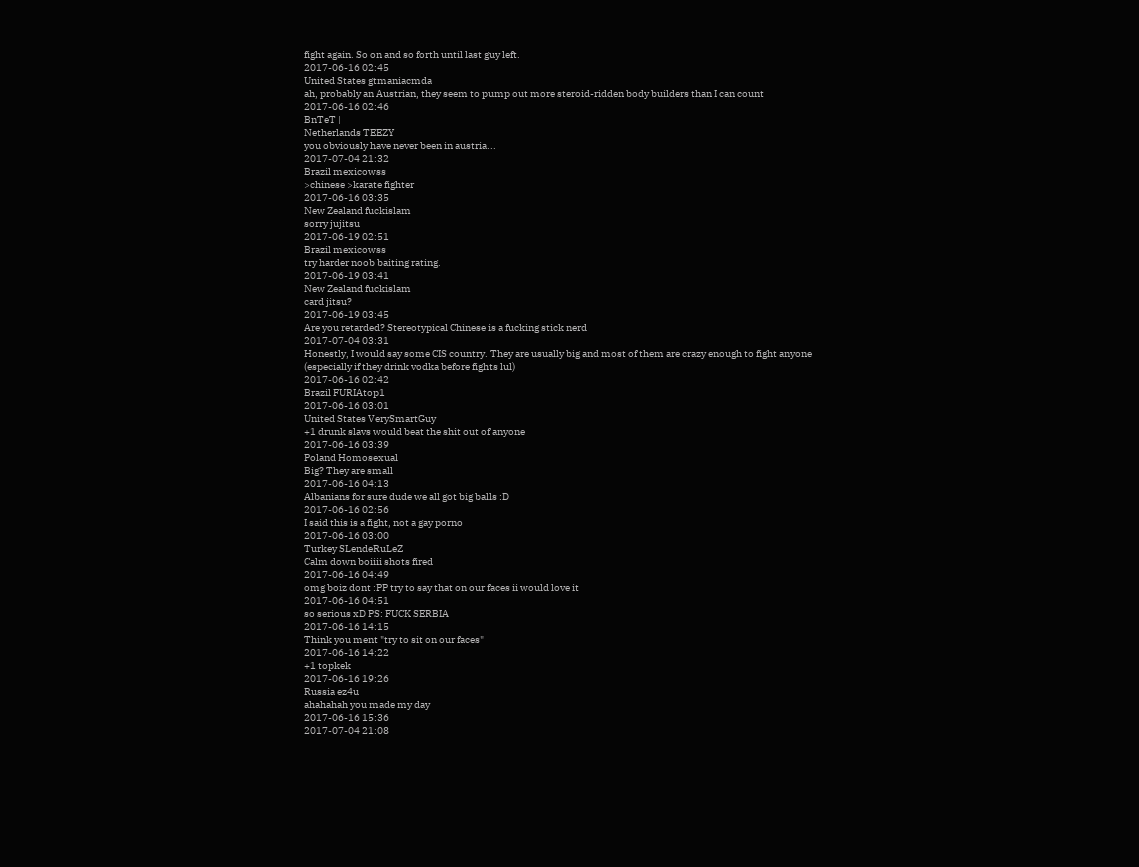fight again. So on and so forth until last guy left.
2017-06-16 02:45
United States gtmaniacmda
ah, probably an Austrian, they seem to pump out more steroid-ridden body builders than I can count
2017-06-16 02:46
BnTeT |
Netherlands TEEZY
you obviously have never been in austria...
2017-07-04 21:32
Brazil mexicowss
>chinese >karate fighter
2017-06-16 03:35
New Zealand fuckislam
sorry jujitsu
2017-06-19 02:51
Brazil mexicowss
try harder noob baiting rating.
2017-06-19 03:41
New Zealand fuckislam
card jitsu?
2017-06-19 03:45
Are you retarded? Stereotypical Chinese is a fucking stick nerd
2017-07-04 03:31
Honestly, I would say some CIS country. They are usually big and most of them are crazy enough to fight anyone (especially if they drink vodka before fights lul)
2017-06-16 02:42
Brazil FURIAtop1
2017-06-16 03:01
United States VerySmartGuy
+1 drunk slavs would beat the shit out of anyone
2017-06-16 03:39
Poland Homosexual
Big? They are small
2017-06-16 04:13
Albanians for sure dude we all got big balls :D
2017-06-16 02:56
I said this is a fight, not a gay porno
2017-06-16 03:00
Turkey SLendeRuLeZ
Calm down boiiii shots fired
2017-06-16 04:49
omg boiz dont :PP try to say that on our faces ii would love it
2017-06-16 04:51
so serious xD PS: FUCK SERBIA
2017-06-16 14:15
Think you ment "try to sit on our faces"
2017-06-16 14:22
+1 topkek
2017-06-16 19:26
Russia ez4u
ahahahah you made my day
2017-06-16 15:36
2017-07-04 21:08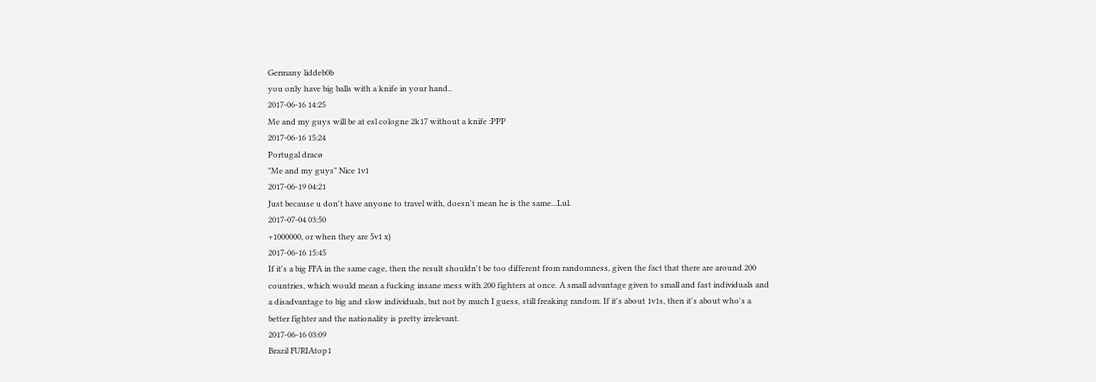Germany liddeb0b
you only have big balls with a knife in your hand..
2017-06-16 14:25
Me and my guys will be at esl cologne 2k17 without a knife :PPP
2017-06-16 15:24
Portugal dracø
"Me and my guys" Nice 1v1
2017-06-19 04:21
Just because u don't have anyone to travel with, doesn't mean he is the same...Lul.
2017-07-04 03:50
+1000000, or when they are 5v1 x)
2017-06-16 15:45
If it's a big FFA in the same cage, then the result shouldn't be too different from randomness, given the fact that there are around 200 countries, which would mean a fucking insane mess with 200 fighters at once. A small advantage given to small and fast individuals and a disadvantage to big and slow individuals, but not by much I guess, still freaking random. If it's about 1v1s, then it's about who's a better fighter and the nationality is pretty irrelevant.
2017-06-16 03:09
Brazil FURIAtop1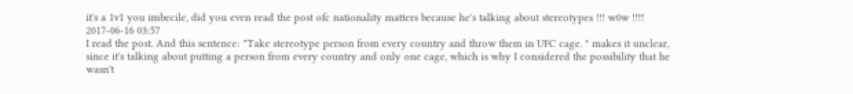it's a 1v1 you imbecile, did you even read the post ofc nationality matters because he's talking about stereotypes !!! w0w !!!!
2017-06-16 03:57
I read the post. And this sentence: "Take stereotype person from every country and throw them in UFC cage. " makes it unclear, since it's talking about putting a person from every country and only one cage, which is why I considered the possibility that he wasn't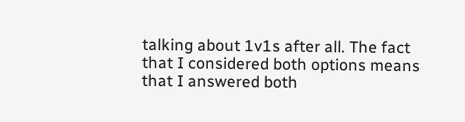talking about 1v1s after all. The fact that I considered both options means that I answered both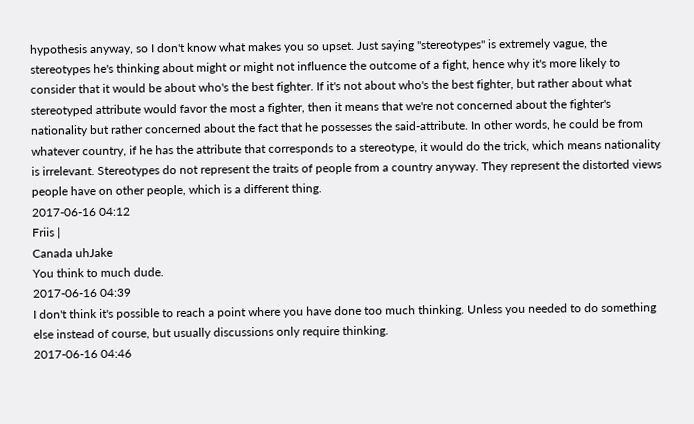hypothesis anyway, so I don't know what makes you so upset. Just saying "stereotypes" is extremely vague, the stereotypes he's thinking about might or might not influence the outcome of a fight, hence why it's more likely to consider that it would be about who's the best fighter. If it's not about who's the best fighter, but rather about what stereotyped attribute would favor the most a fighter, then it means that we're not concerned about the fighter's nationality but rather concerned about the fact that he possesses the said-attribute. In other words, he could be from whatever country, if he has the attribute that corresponds to a stereotype, it would do the trick, which means nationality is irrelevant. Stereotypes do not represent the traits of people from a country anyway. They represent the distorted views people have on other people, which is a different thing.
2017-06-16 04:12
Friis |
Canada uhJake
You think to much dude.
2017-06-16 04:39
I don't think it's possible to reach a point where you have done too much thinking. Unless you needed to do something else instead of course, but usually discussions only require thinking.
2017-06-16 04:46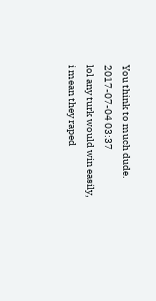You think to much dude.
2017-07-04 03:37
lol any turk would win easily, i mean they raped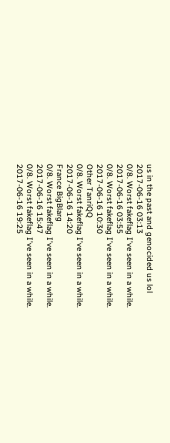us in the past and genocided us lol
2017-06-16 03:13
0/8. Worst fakeflag I've seen in a while.
2017-06-16 03:55
0/8. Worst fakeflag I've seen in a while.
2017-06-16 10:30
Other TanriQQ
0/8. Worst fakeflag I've seen in a while.
2017-06-16 14:20
France BigBlarg
0/8. Worst fakeflag I've seen in a while.
2017-06-16 15:47
0/8. Worst fakeflag I've seen in a while.
2017-06-16 19:25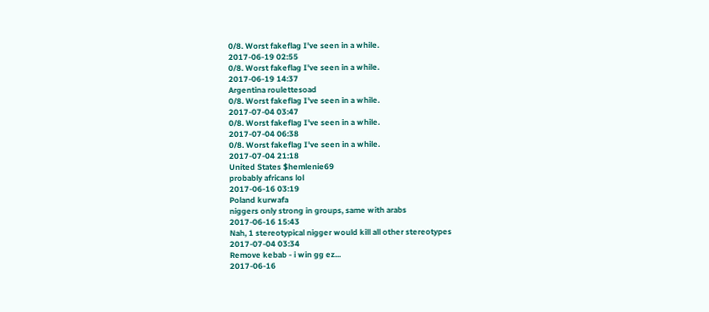0/8. Worst fakeflag I've seen in a while.
2017-06-19 02:55
0/8. Worst fakeflag I've seen in a while.
2017-06-19 14:37
Argentina roulettesoad
0/8. Worst fakeflag I've seen in a while.
2017-07-04 03:47
0/8. Worst fakeflag I've seen in a while.
2017-07-04 06:38
0/8. Worst fakeflag I've seen in a while.
2017-07-04 21:18
United States $hemlenie69
probably africans lol
2017-06-16 03:19
Poland kurwafa
niggers only strong in groups, same with arabs
2017-06-16 15:43
Nah, 1 stereotypical nigger would kill all other stereotypes
2017-07-04 03:34
Remove kebab - i win gg ez...
2017-06-16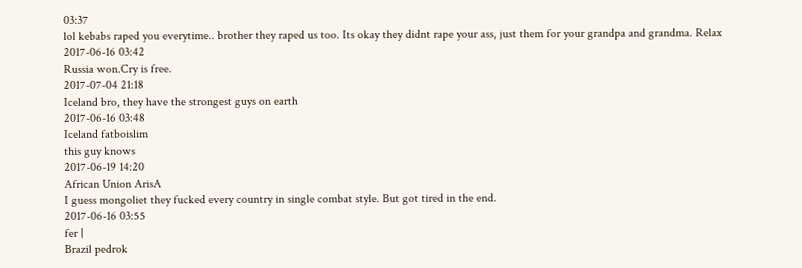03:37
lol kebabs raped you everytime.. brother they raped us too. Its okay they didnt rape your ass, just them for your grandpa and grandma. Relax
2017-06-16 03:42
Russia won.Cry is free.
2017-07-04 21:18
Iceland bro, they have the strongest guys on earth
2017-06-16 03:48
Iceland fatboislim
this guy knows
2017-06-19 14:20
African Union ArisA
I guess mongoliet they fucked every country in single combat style. But got tired in the end.
2017-06-16 03:55
fer |
Brazil pedrok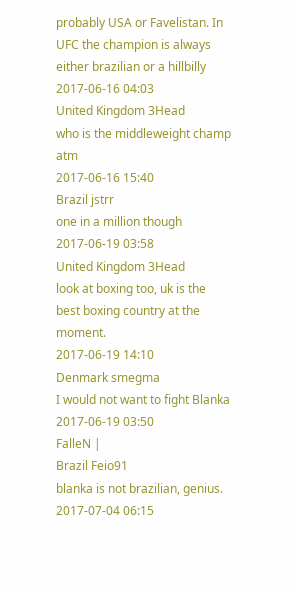probably USA or Favelistan. In UFC the champion is always either brazilian or a hillbilly
2017-06-16 04:03
United Kingdom 3Head
who is the middleweight champ atm
2017-06-16 15:40
Brazil jstrr
one in a million though
2017-06-19 03:58
United Kingdom 3Head
look at boxing too, uk is the best boxing country at the moment.
2017-06-19 14:10
Denmark smegma
I would not want to fight Blanka
2017-06-19 03:50
FalleN |
Brazil Feio91
blanka is not brazilian, genius.
2017-07-04 06:15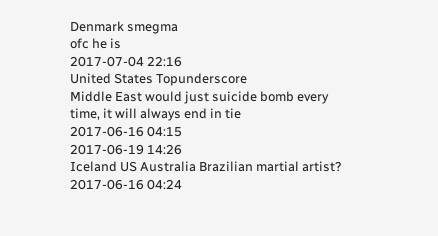Denmark smegma
ofc he is
2017-07-04 22:16
United States Topunderscore
Middle East would just suicide bomb every time, it will always end in tie
2017-06-16 04:15
2017-06-19 14:26
Iceland US Australia Brazilian martial artist?
2017-06-16 04:24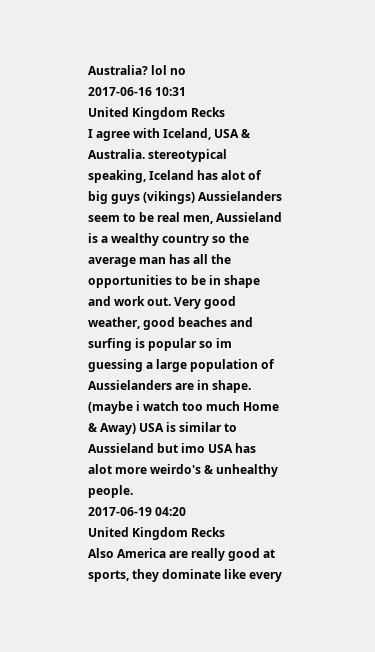Australia? lol no
2017-06-16 10:31
United Kingdom Recks
I agree with Iceland, USA & Australia. stereotypical speaking, Iceland has alot of big guys (vikings) Aussielanders seem to be real men, Aussieland is a wealthy country so the average man has all the opportunities to be in shape and work out. Very good weather, good beaches and surfing is popular so im guessing a large population of Aussielanders are in shape. (maybe i watch too much Home & Away) USA is similar to Aussieland but imo USA has alot more weirdo's & unhealthy people.
2017-06-19 04:20
United Kingdom Recks
Also America are really good at sports, they dominate like every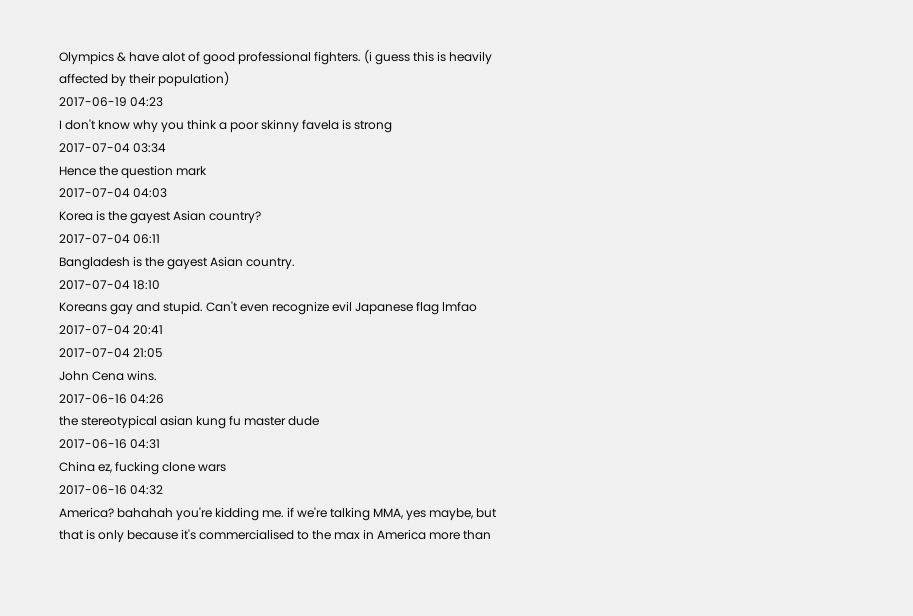Olympics & have alot of good professional fighters. (i guess this is heavily affected by their population)
2017-06-19 04:23
I don't know why you think a poor skinny favela is strong
2017-07-04 03:34
Hence the question mark
2017-07-04 04:03
Korea is the gayest Asian country?
2017-07-04 06:11
Bangladesh is the gayest Asian country.
2017-07-04 18:10
Koreans gay and stupid. Can't even recognize evil Japanese flag lmfao
2017-07-04 20:41
2017-07-04 21:05
John Cena wins.
2017-06-16 04:26
the stereotypical asian kung fu master dude
2017-06-16 04:31
China ez, fucking clone wars
2017-06-16 04:32
America? bahahah you're kidding me. if we're talking MMA, yes maybe, but that is only because it's commercialised to the max in America more than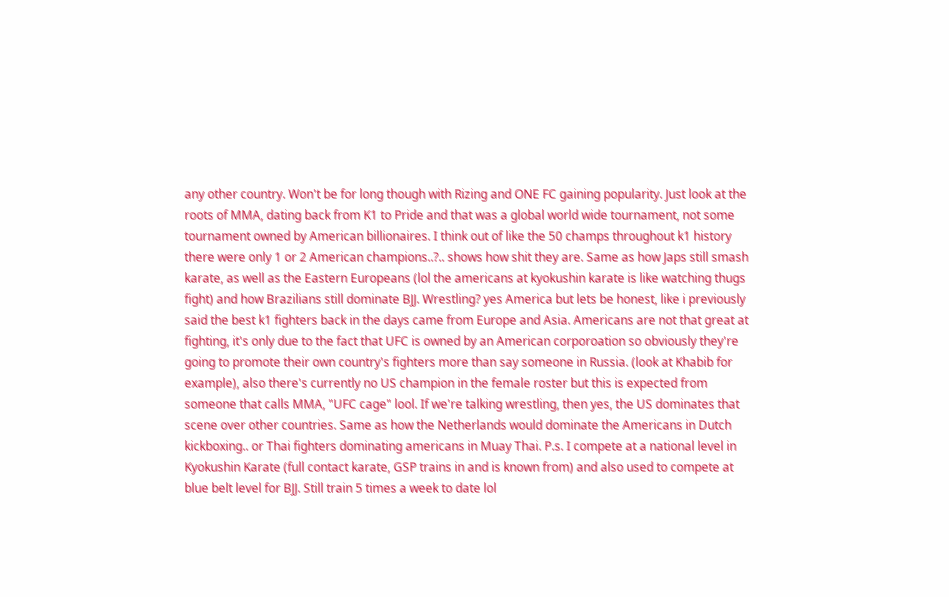any other country. Won't be for long though with Rizing and ONE FC gaining popularity. Just look at the roots of MMA, dating back from K1 to Pride and that was a global world wide tournament, not some tournament owned by American billionaires. I think out of like the 50 champs throughout k1 history there were only 1 or 2 American champions..?.. shows how shit they are. Same as how Japs still smash karate, as well as the Eastern Europeans (lol the americans at kyokushin karate is like watching thugs fight) and how Brazilians still dominate BJJ. Wrestling? yes America but lets be honest, like i previously said the best k1 fighters back in the days came from Europe and Asia. Americans are not that great at fighting, it's only due to the fact that UFC is owned by an American corporoation so obviously they're going to promote their own country's fighters more than say someone in Russia. (look at Khabib for example), also there's currently no US champion in the female roster but this is expected from someone that calls MMA, "UFC cage" lool. If we're talking wrestling, then yes, the US dominates that scene over other countries. Same as how the Netherlands would dominate the Americans in Dutch kickboxing.. or Thai fighters dominating americans in Muay Thai. P.s. I compete at a national level in Kyokushin Karate (full contact karate, GSP trains in and is known from) and also used to compete at blue belt level for BJJ. Still train 5 times a week to date lol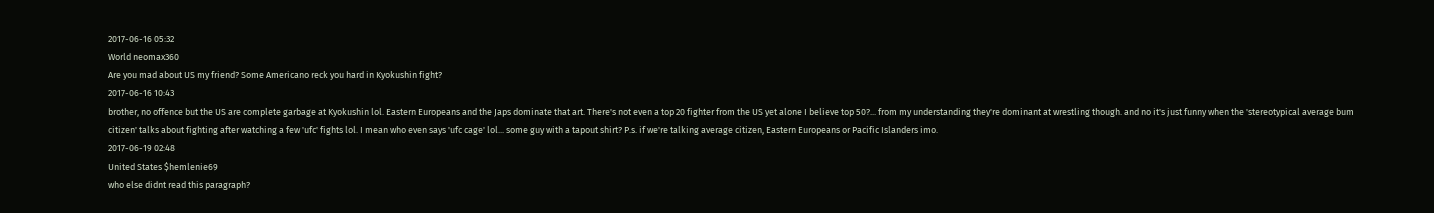2017-06-16 05:32
World neomax360
Are you mad about US my friend? Some Americano reck you hard in Kyokushin fight?
2017-06-16 10:43
brother, no offence but the US are complete garbage at Kyokushin lol. Eastern Europeans and the Japs dominate that art. There's not even a top 20 fighter from the US yet alone I believe top 50?... from my understanding they're dominant at wrestling though. and no it's just funny when the 'stereotypical average bum citizen' talks about fighting after watching a few 'ufc' fights lol. I mean who even says 'ufc cage' lol... some guy with a tapout shirt? P.s. if we're talking average citizen, Eastern Europeans or Pacific Islanders imo.
2017-06-19 02:48
United States $hemlenie69
who else didnt read this paragraph?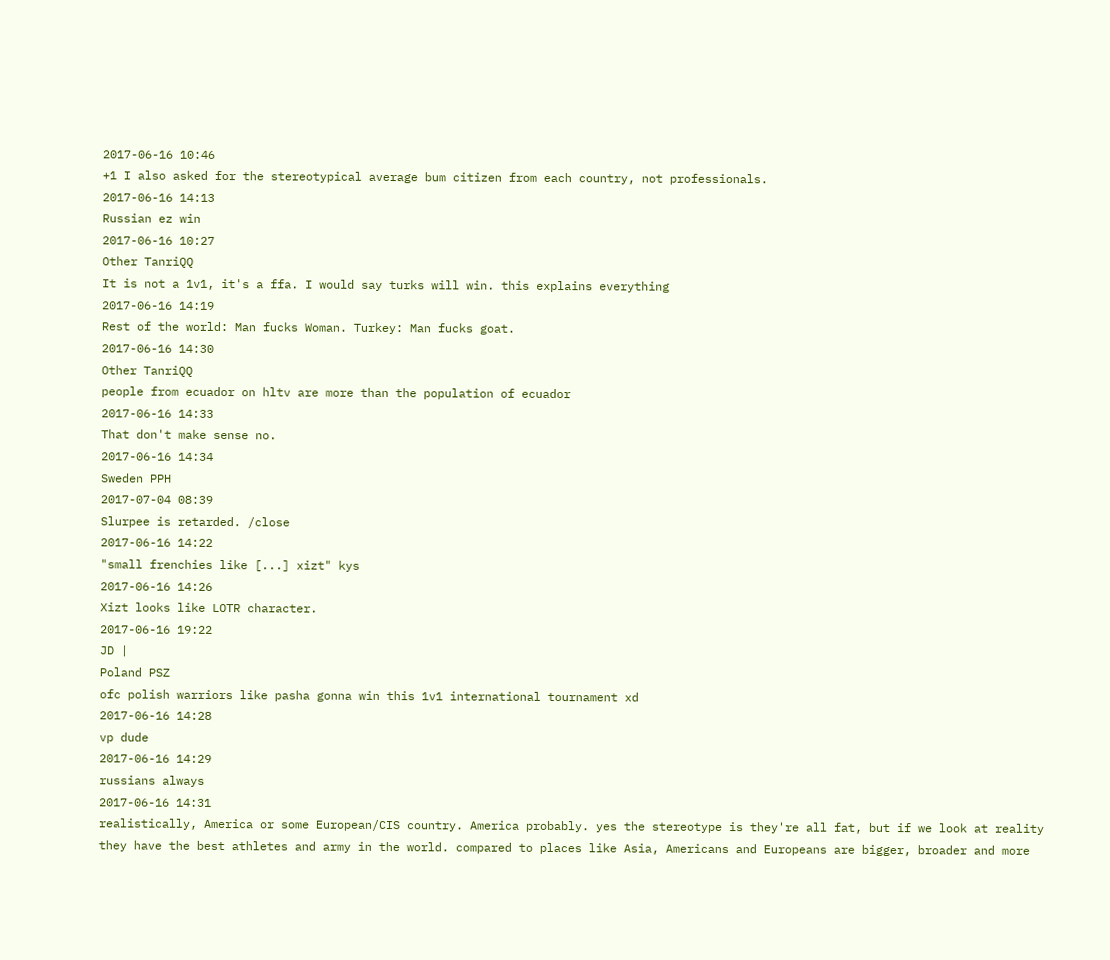2017-06-16 10:46
+1 I also asked for the stereotypical average bum citizen from each country, not professionals.
2017-06-16 14:13
Russian ez win
2017-06-16 10:27
Other TanriQQ
It is not a 1v1, it's a ffa. I would say turks will win. this explains everything
2017-06-16 14:19
Rest of the world: Man fucks Woman. Turkey: Man fucks goat.
2017-06-16 14:30
Other TanriQQ
people from ecuador on hltv are more than the population of ecuador
2017-06-16 14:33
That don't make sense no.
2017-06-16 14:34
Sweden PPH
2017-07-04 08:39
Slurpee is retarded. /close
2017-06-16 14:22
"small frenchies like [...] xizt" kys
2017-06-16 14:26
Xizt looks like LOTR character.
2017-06-16 19:22
JD |
Poland PSZ
ofc polish warriors like pasha gonna win this 1v1 international tournament xd
2017-06-16 14:28
vp dude
2017-06-16 14:29
russians always
2017-06-16 14:31
realistically, America or some European/CIS country. America probably. yes the stereotype is they're all fat, but if we look at reality they have the best athletes and army in the world. compared to places like Asia, Americans and Europeans are bigger, broader and more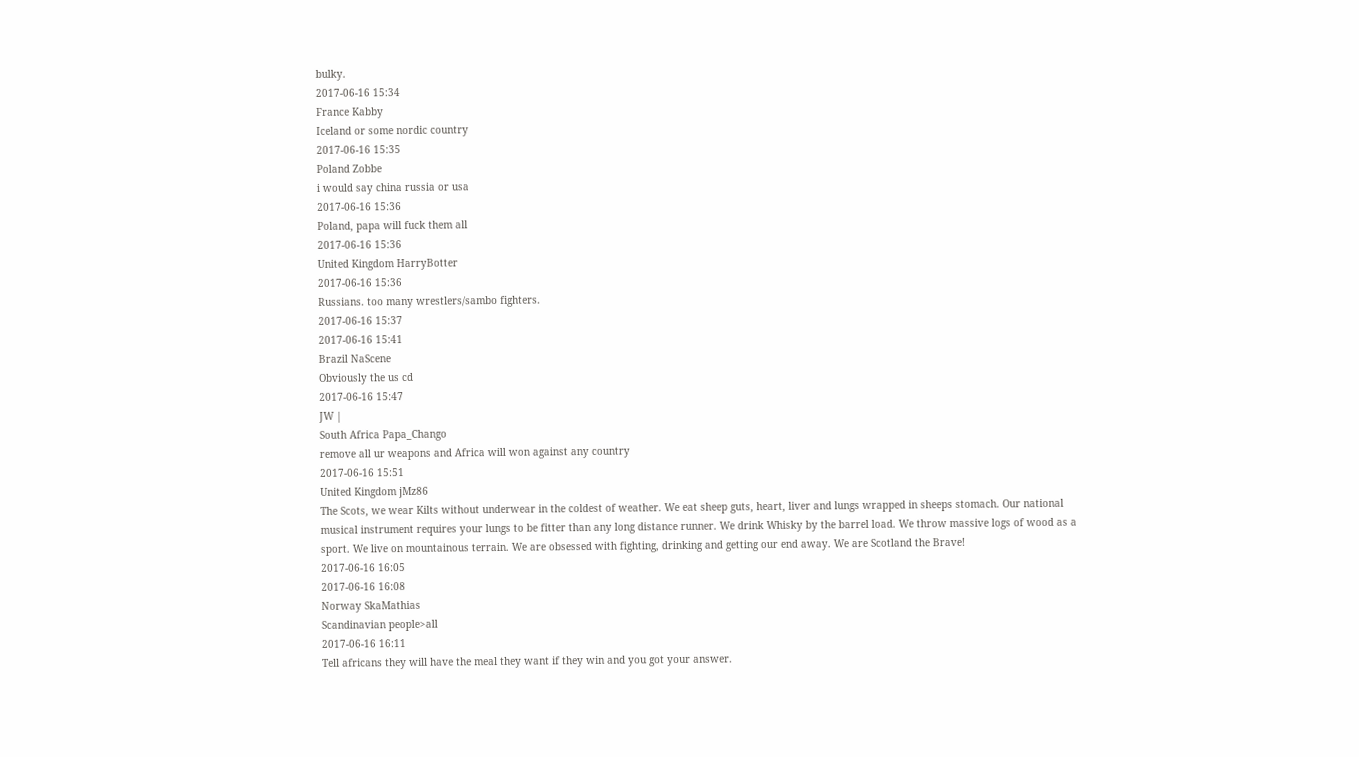bulky.
2017-06-16 15:34
France Kabby
Iceland or some nordic country
2017-06-16 15:35
Poland Zobbe
i would say china russia or usa
2017-06-16 15:36
Poland, papa will fuck them all
2017-06-16 15:36
United Kingdom HarryBotter
2017-06-16 15:36
Russians. too many wrestlers/sambo fighters.
2017-06-16 15:37
2017-06-16 15:41
Brazil NaScene
Obviously the us cd
2017-06-16 15:47
JW |
South Africa Papa_Chango
remove all ur weapons and Africa will won against any country
2017-06-16 15:51
United Kingdom jMz86
The Scots, we wear Kilts without underwear in the coldest of weather. We eat sheep guts, heart, liver and lungs wrapped in sheeps stomach. Our national musical instrument requires your lungs to be fitter than any long distance runner. We drink Whisky by the barrel load. We throw massive logs of wood as a sport. We live on mountainous terrain. We are obsessed with fighting, drinking and getting our end away. We are Scotland the Brave!
2017-06-16 16:05
2017-06-16 16:08
Norway SkaMathias
Scandinavian people>all
2017-06-16 16:11
Tell africans they will have the meal they want if they win and you got your answer.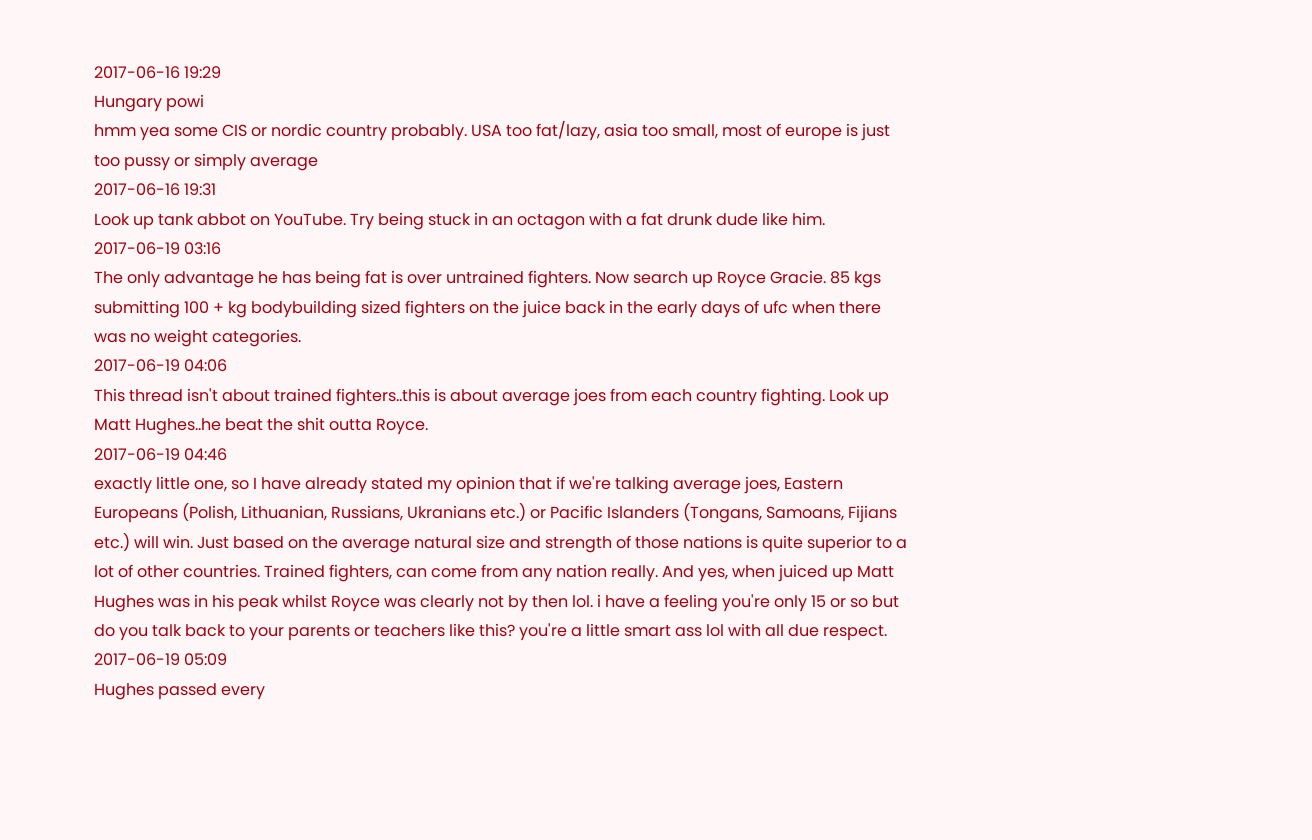2017-06-16 19:29
Hungary powi
hmm yea some CIS or nordic country probably. USA too fat/lazy, asia too small, most of europe is just too pussy or simply average
2017-06-16 19:31
Look up tank abbot on YouTube. Try being stuck in an octagon with a fat drunk dude like him.
2017-06-19 03:16
The only advantage he has being fat is over untrained fighters. Now search up Royce Gracie. 85 kgs submitting 100 + kg bodybuilding sized fighters on the juice back in the early days of ufc when there was no weight categories.
2017-06-19 04:06
This thread isn't about trained fighters..this is about average joes from each country fighting. Look up Matt Hughes..he beat the shit outta Royce.
2017-06-19 04:46
exactly little one, so I have already stated my opinion that if we're talking average joes, Eastern Europeans (Polish, Lithuanian, Russians, Ukranians etc.) or Pacific Islanders (Tongans, Samoans, Fijians etc.) will win. Just based on the average natural size and strength of those nations is quite superior to a lot of other countries. Trained fighters, can come from any nation really. And yes, when juiced up Matt Hughes was in his peak whilst Royce was clearly not by then lol. i have a feeling you're only 15 or so but do you talk back to your parents or teachers like this? you're a little smart ass lol with all due respect.
2017-06-19 05:09
Hughes passed every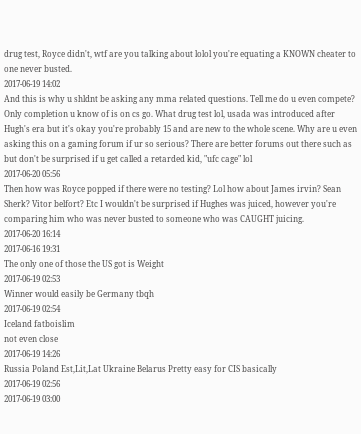drug test, Royce didn't, wtf are you talking about lolol you're equating a KNOWN cheater to one never busted.
2017-06-19 14:02
And this is why u shldnt be asking any mma related questions. Tell me do u even compete? Only completion u know of is on cs go. What drug test lol, usada was introduced after Hugh's era but it's okay you're probably 15 and are new to the whole scene. Why are u even asking this on a gaming forum if ur so serious? There are better forums out there such as but don't be surprised if u get called a retarded kid, "ufc cage" lol
2017-06-20 05:56
Then how was Royce popped if there were no testing? Lol how about James irvin? Sean Sherk? Vitor belfort? Etc I wouldn't be surprised if Hughes was juiced, however you're comparing him who was never busted to someone who was CAUGHT juicing.
2017-06-20 16:14
2017-06-16 19:31
The only one of those the US got is Weight
2017-06-19 02:53
Winner would easily be Germany tbqh
2017-06-19 02:54
Iceland fatboislim
not even close
2017-06-19 14:26
Russia Poland Est,Lit,Lat Ukraine Belarus Pretty easy for CIS basically
2017-06-19 02:56
2017-06-19 03:00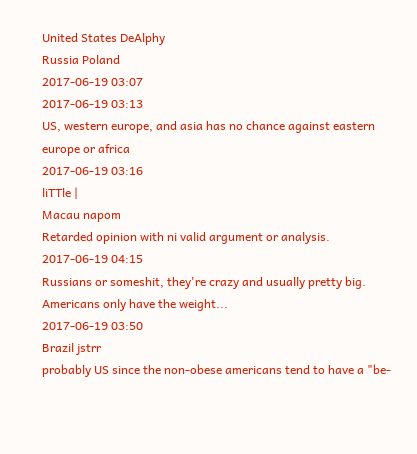United States DeAlphy
Russia Poland
2017-06-19 03:07
2017-06-19 03:13
US, western europe, and asia has no chance against eastern europe or africa
2017-06-19 03:16
liTTle |
Macau napom
Retarded opinion with ni valid argument or analysis.
2017-06-19 04:15
Russians or someshit, they're crazy and usually pretty big. Americans only have the weight...
2017-06-19 03:50
Brazil jstrr
probably US since the non-obese americans tend to have a "be-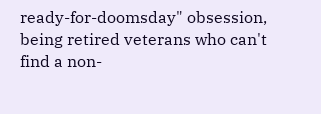ready-for-doomsday" obsession, being retired veterans who can't find a non-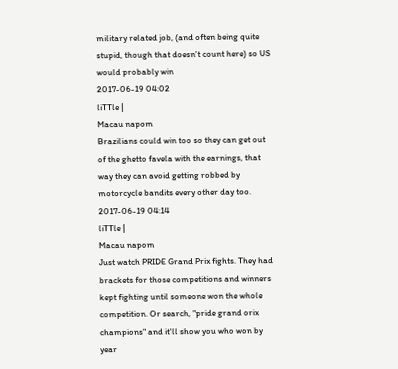military related job, (and often being quite stupid, though that doesn't count here) so US would probably win
2017-06-19 04:02
liTTle |
Macau napom
Brazilians could win too so they can get out of the ghetto favela with the earnings, that way they can avoid getting robbed by motorcycle bandits every other day too.
2017-06-19 04:14
liTTle |
Macau napom
Just watch PRIDE Grand Prix fights. They had brackets for those competitions and winners kept fighting until someone won the whole competition. Or search, "pride grand orix champions" and it'll show you who won by year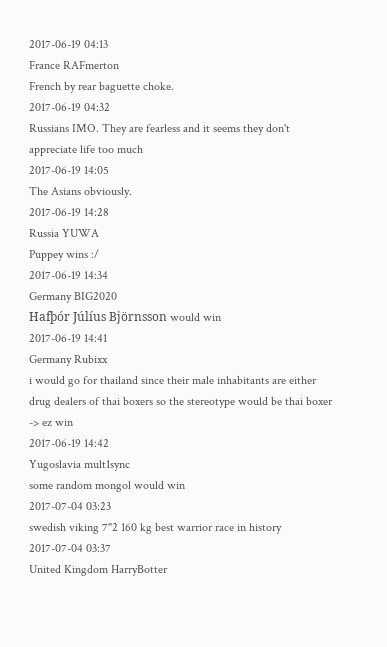2017-06-19 04:13
France RAFmerton
French by rear baguette choke.
2017-06-19 04:32
Russians IMO. They are fearless and it seems they don't appreciate life too much
2017-06-19 14:05
The Asians obviously.
2017-06-19 14:28
Russia YUWA
Puppey wins :/
2017-06-19 14:34
Germany BIG2020
Hafþór Júlíus Björnsson would win
2017-06-19 14:41
Germany Rubixx
i would go for thailand since their male inhabitants are either drug dealers of thai boxers so the stereotype would be thai boxer -> ez win
2017-06-19 14:42
Yugoslavia mult1sync
some random mongol would win
2017-07-04 03:23
swedish viking 7"2 160 kg best warrior race in history
2017-07-04 03:37
United Kingdom HarryBotter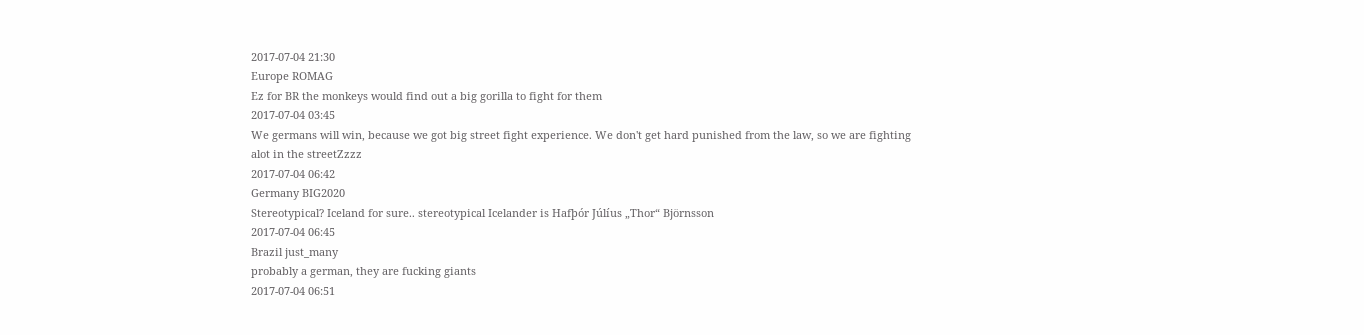2017-07-04 21:30
Europe ROMAG
Ez for BR the monkeys would find out a big gorilla to fight for them
2017-07-04 03:45
We germans will win, because we got big street fight experience. We don't get hard punished from the law, so we are fighting alot in the streetZzzz
2017-07-04 06:42
Germany BIG2020
Stereotypical? Iceland for sure.. stereotypical Icelander is Hafþór Júlíus „Thor“ Björnsson
2017-07-04 06:45
Brazil just_many
probably a german, they are fucking giants
2017-07-04 06:51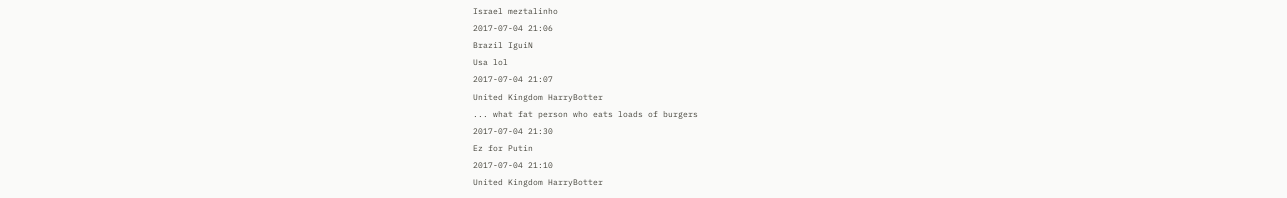Israel meztalinho
2017-07-04 21:06
Brazil IguiN
Usa lol
2017-07-04 21:07
United Kingdom HarryBotter
... what fat person who eats loads of burgers
2017-07-04 21:30
Ez for Putin
2017-07-04 21:10
United Kingdom HarryBotter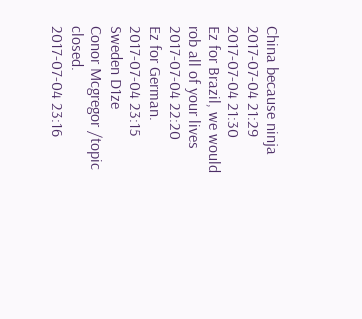China because ninja
2017-07-04 21:29
2017-07-04 21:30
Ez for Brazil, we would rob all of your lives
2017-07-04 22:20
Ez for German.
2017-07-04 23:15
Sweden D1ze
Conor Mcgregor /topic closed.
2017-07-04 23:16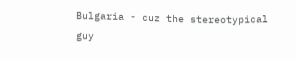Bulgaria - cuz the stereotypical guy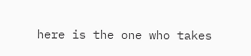here is the one who takes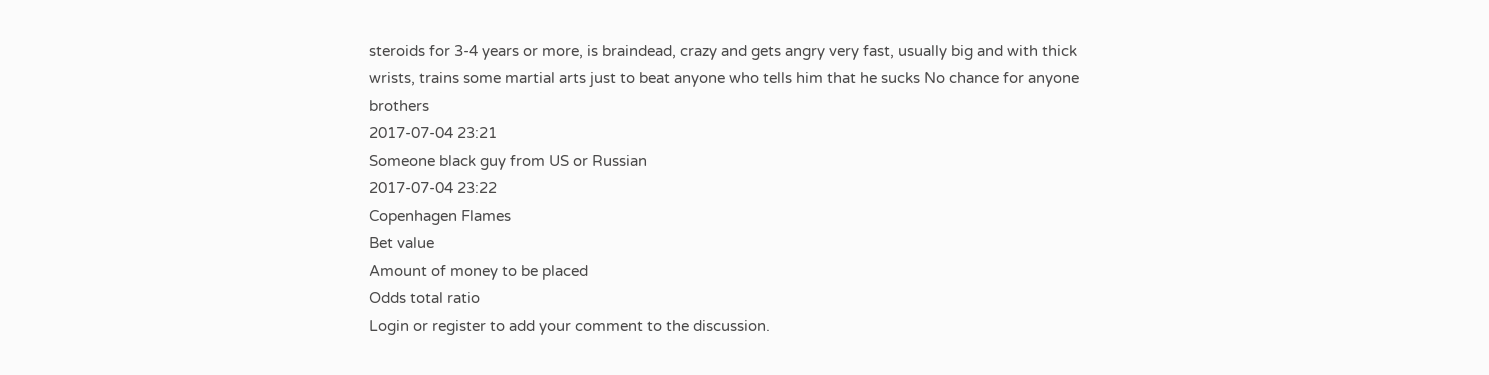steroids for 3-4 years or more, is braindead, crazy and gets angry very fast, usually big and with thick wrists, trains some martial arts just to beat anyone who tells him that he sucks No chance for anyone brothers
2017-07-04 23:21
Someone black guy from US or Russian
2017-07-04 23:22
Copenhagen Flames
Bet value
Amount of money to be placed
Odds total ratio
Login or register to add your comment to the discussion.